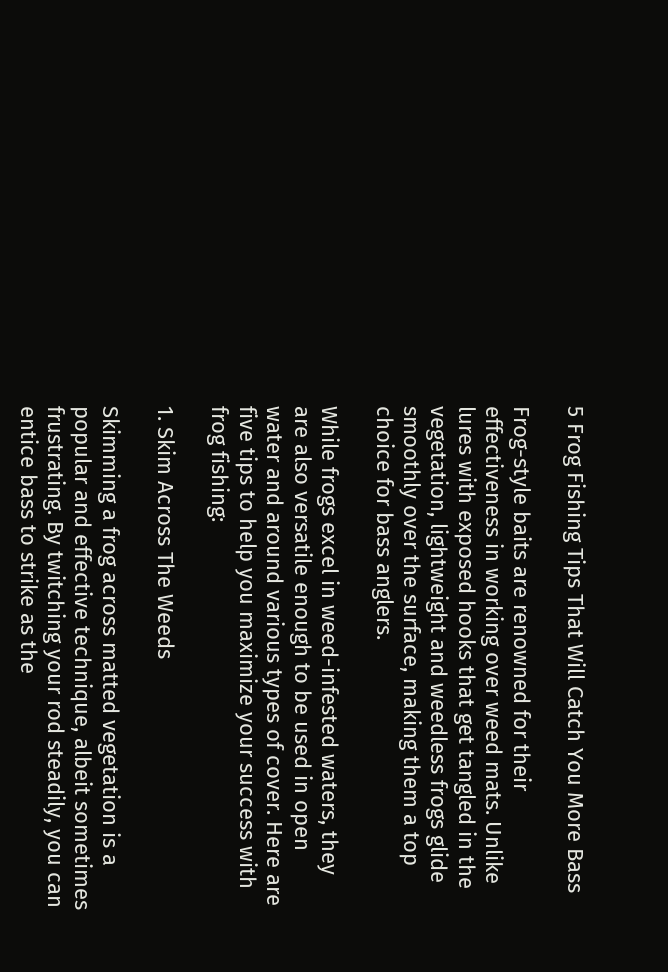5 Frog Fishing Tips That Will Catch You More Bass

Frog-style baits are renowned for their effectiveness in working over weed mats. Unlike lures with exposed hooks that get tangled in the vegetation, lightweight and weedless frogs glide smoothly over the surface, making them a top choice for bass anglers.

While frogs excel in weed-infested waters, they are also versatile enough to be used in open water and around various types of cover. Here are five tips to help you maximize your success with frog fishing:

1. Skim Across The Weeds

Skimming a frog across matted vegetation is a popular and effective technique, albeit sometimes frustrating. By twitching your rod steadily, you can entice bass to strike as the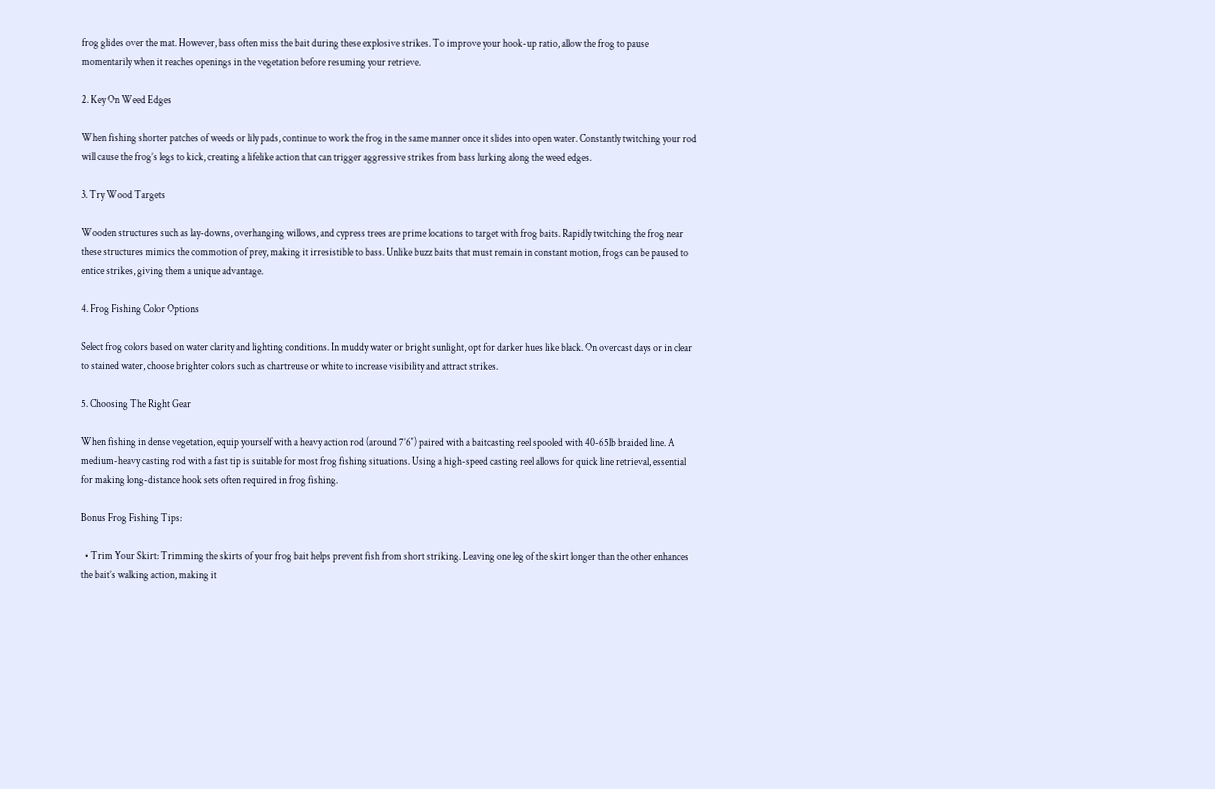frog glides over the mat. However, bass often miss the bait during these explosive strikes. To improve your hook-up ratio, allow the frog to pause momentarily when it reaches openings in the vegetation before resuming your retrieve.

2. Key On Weed Edges

When fishing shorter patches of weeds or lily pads, continue to work the frog in the same manner once it slides into open water. Constantly twitching your rod will cause the frog’s legs to kick, creating a lifelike action that can trigger aggressive strikes from bass lurking along the weed edges.

3. Try Wood Targets

Wooden structures such as lay-downs, overhanging willows, and cypress trees are prime locations to target with frog baits. Rapidly twitching the frog near these structures mimics the commotion of prey, making it irresistible to bass. Unlike buzz baits that must remain in constant motion, frogs can be paused to entice strikes, giving them a unique advantage.

4. Frog Fishing Color Options

Select frog colors based on water clarity and lighting conditions. In muddy water or bright sunlight, opt for darker hues like black. On overcast days or in clear to stained water, choose brighter colors such as chartreuse or white to increase visibility and attract strikes.

5. Choosing The Right Gear

When fishing in dense vegetation, equip yourself with a heavy action rod (around 7’6″) paired with a baitcasting reel spooled with 40-65lb braided line. A medium-heavy casting rod with a fast tip is suitable for most frog fishing situations. Using a high-speed casting reel allows for quick line retrieval, essential for making long-distance hook sets often required in frog fishing.

Bonus Frog Fishing Tips:

  • Trim Your Skirt: Trimming the skirts of your frog bait helps prevent fish from short striking. Leaving one leg of the skirt longer than the other enhances the bait’s walking action, making it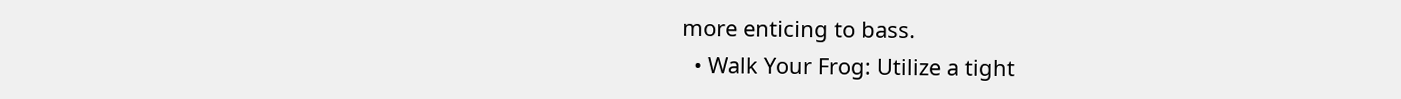more enticing to bass.
  • Walk Your Frog: Utilize a tight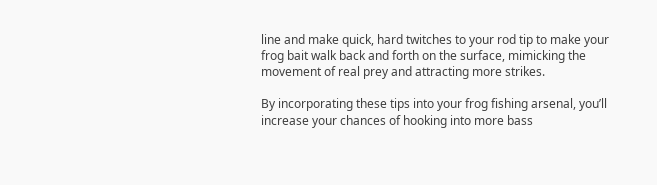line and make quick, hard twitches to your rod tip to make your frog bait walk back and forth on the surface, mimicking the movement of real prey and attracting more strikes.

By incorporating these tips into your frog fishing arsenal, you’ll increase your chances of hooking into more bass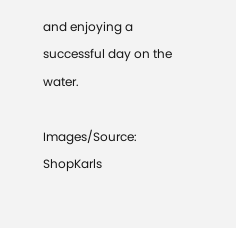and enjoying a successful day on the water.

Images/Source: ShopKarls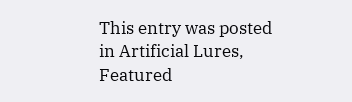This entry was posted in Artificial Lures, Featured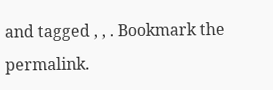and tagged , , . Bookmark the permalink.